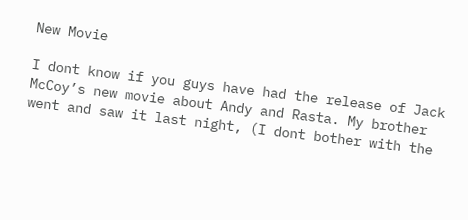New Movie

I dont know if you guys have had the release of Jack McCoy’s new movie about Andy and Rasta. My brother went and saw it last night, (I dont bother with the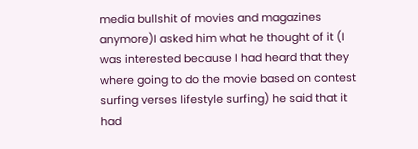media bullshit of movies and magazines anymore)I asked him what he thought of it (I was interested because I had heard that they where going to do the movie based on contest surfing verses lifestyle surfing) he said that it had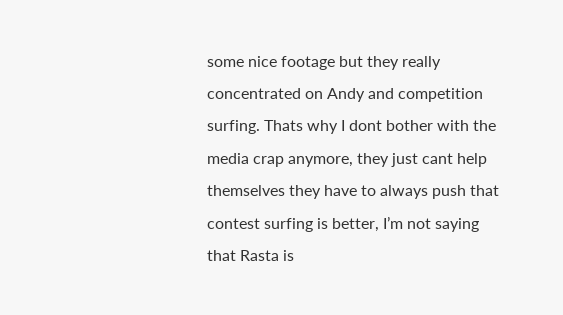some nice footage but they really concentrated on Andy and competition surfing. Thats why I dont bother with the media crap anymore, they just cant help themselves they have to always push that contest surfing is better, I’m not saying that Rasta is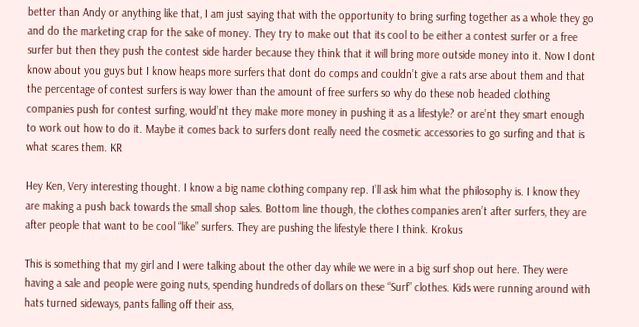better than Andy or anything like that, I am just saying that with the opportunity to bring surfing together as a whole they go and do the marketing crap for the sake of money. They try to make out that its cool to be either a contest surfer or a free surfer but then they push the contest side harder because they think that it will bring more outside money into it. Now I dont know about you guys but I know heaps more surfers that dont do comps and couldn’t give a rats arse about them and that the percentage of contest surfers is way lower than the amount of free surfers so why do these nob headed clothing companies push for contest surfing, would’nt they make more money in pushing it as a lifestyle? or are’nt they smart enough to work out how to do it. Maybe it comes back to surfers dont really need the cosmetic accessories to go surfing and that is what scares them. KR

Hey Ken, Very interesting thought. I know a big name clothing company rep. I’ll ask him what the philosophy is. I know they are making a push back towards the small shop sales. Bottom line though, the clothes companies aren’t after surfers, they are after people that want to be cool “like” surfers. They are pushing the lifestyle there I think. Krokus

This is something that my girl and I were talking about the other day while we were in a big surf shop out here. They were having a sale and people were going nuts, spending hundreds of dollars on these “Surf” clothes. Kids were running around with hats turned sideways, pants falling off their ass,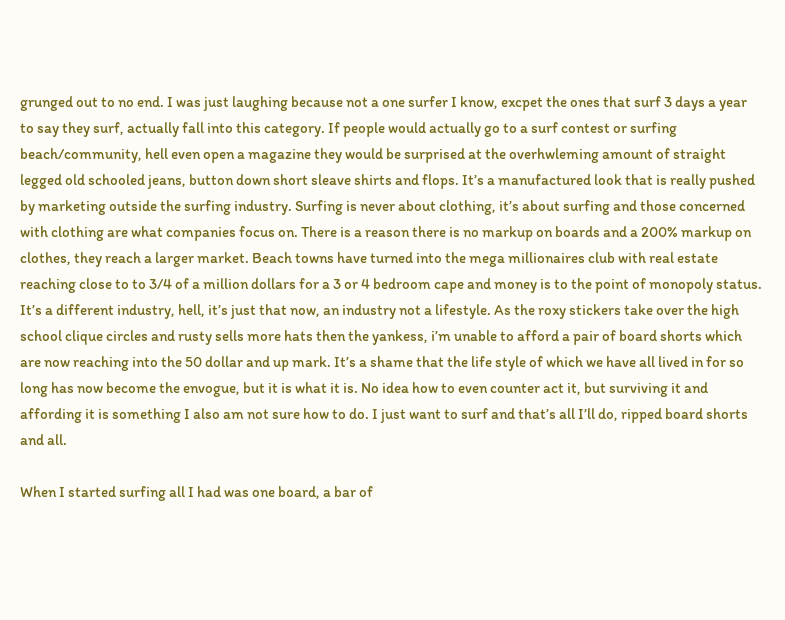grunged out to no end. I was just laughing because not a one surfer I know, excpet the ones that surf 3 days a year to say they surf, actually fall into this category. If people would actually go to a surf contest or surfing beach/community, hell even open a magazine they would be surprised at the overhwleming amount of straight legged old schooled jeans, button down short sleave shirts and flops. It’s a manufactured look that is really pushed by marketing outside the surfing industry. Surfing is never about clothing, it’s about surfing and those concerned with clothing are what companies focus on. There is a reason there is no markup on boards and a 200% markup on clothes, they reach a larger market. Beach towns have turned into the mega millionaires club with real estate reaching close to to 3/4 of a million dollars for a 3 or 4 bedroom cape and money is to the point of monopoly status. It’s a different industry, hell, it’s just that now, an industry not a lifestyle. As the roxy stickers take over the high school clique circles and rusty sells more hats then the yankess, i’m unable to afford a pair of board shorts which are now reaching into the 50 dollar and up mark. It’s a shame that the life style of which we have all lived in for so long has now become the envogue, but it is what it is. No idea how to even counter act it, but surviving it and affording it is something I also am not sure how to do. I just want to surf and that’s all I’ll do, ripped board shorts and all.

When I started surfing all I had was one board, a bar of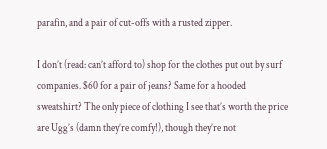parafin, and a pair of cut-offs with a rusted zipper.

I don’t (read: can’t afford to) shop for the clothes put out by surf companies. $60 for a pair of jeans? Same for a hooded sweatshirt? The only piece of clothing I see that’s worth the price are Ugg’s (damn they’re comfy!), though they’re not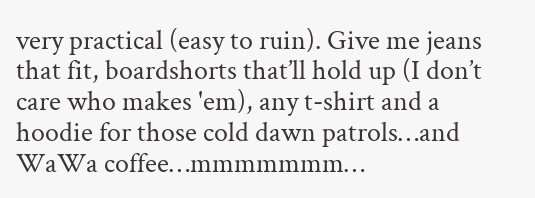very practical (easy to ruin). Give me jeans that fit, boardshorts that’ll hold up (I don’t care who makes 'em), any t-shirt and a hoodie for those cold dawn patrols…and WaWa coffee…mmmmmmm…